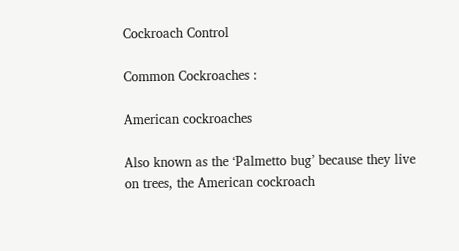Cockroach Control

Common Cockroaches :

American cockroaches

Also known as the ‘Palmetto bug’ because they live on trees, the American cockroach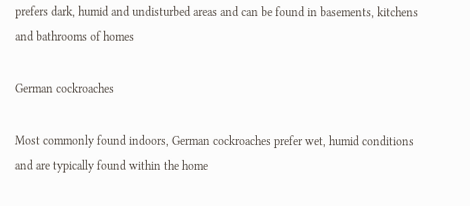prefers dark, humid and undisturbed areas and can be found in basements, kitchens and bathrooms of homes

German cockroaches

Most commonly found indoors, German cockroaches prefer wet, humid conditions and are typically found within the home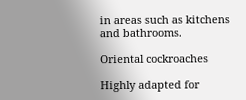in areas such as kitchens and bathrooms.

Oriental cockroaches

Highly adapted for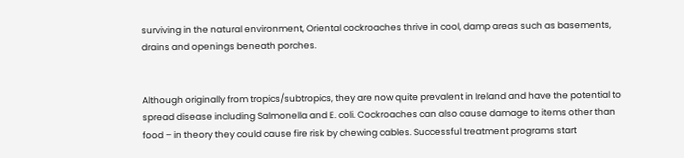surviving in the natural environment, Oriental cockroaches thrive in cool, damp areas such as basements, drains and openings beneath porches.


Although originally from tropics/subtropics, they are now quite prevalent in Ireland and have the potential to spread disease including Salmonella and E. coli. Cockroaches can also cause damage to items other than food – in theory they could cause fire risk by chewing cables. Successful treatment programs start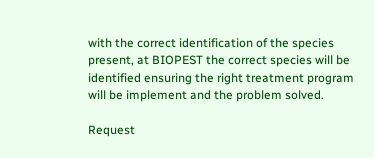with the correct identification of the species present, at BIOPEST the correct species will be identified ensuring the right treatment program will be implement and the problem solved.

Request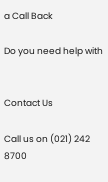a Call Back

Do you need help with


Contact Us

Call us on (021) 242 8700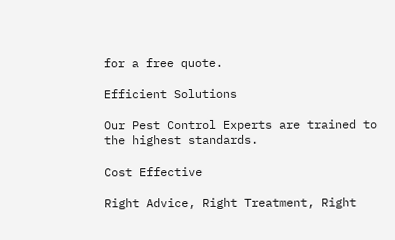for a free quote.

Efficient Solutions

Our Pest Control Experts are trained to the highest standards.

Cost Effective

Right Advice, Right Treatment, Right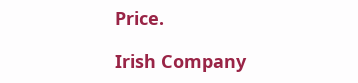Price.

Irish Company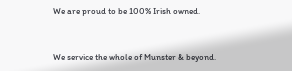We are proud to be 100% Irish owned.


We service the whole of Munster & beyond.